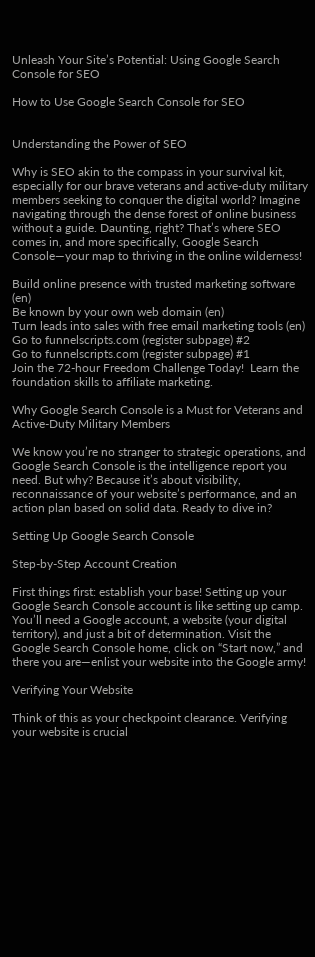Unleash Your Site’s Potential: Using Google Search Console for SEO

How to Use Google Search Console for SEO


Understanding the Power of SEO

Why is SEO akin to the compass in your survival kit, especially for our brave veterans and active-duty military members seeking to conquer the digital world? Imagine navigating through the dense forest of online business without a guide. Daunting, right? That’s where SEO comes in, and more specifically, Google Search Console—your map to thriving in the online wilderness!

Build online presence with trusted marketing software (en)
Be known by your own web domain (en)
Turn leads into sales with free email marketing tools (en)
Go to funnelscripts.com (register subpage) #2
Go to funnelscripts.com (register subpage) #1
Join the 72-hour Freedom Challenge Today!  Learn the foundation skills to affiliate marketing.

Why Google Search Console is a Must for Veterans and Active-Duty Military Members

We know you’re no stranger to strategic operations, and Google Search Console is the intelligence report you need. But why? Because it’s about visibility, reconnaissance of your website’s performance, and an action plan based on solid data. Ready to dive in?

Setting Up Google Search Console

Step-by-Step Account Creation

First things first: establish your base! Setting up your Google Search Console account is like setting up camp. You’ll need a Google account, a website (your digital territory), and just a bit of determination. Visit the Google Search Console home, click on “Start now,” and there you are—enlist your website into the Google army!

Verifying Your Website

Think of this as your checkpoint clearance. Verifying your website is crucial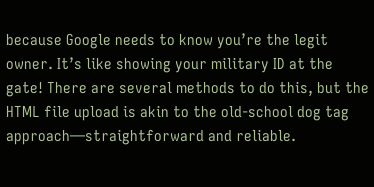because Google needs to know you’re the legit owner. It’s like showing your military ID at the gate! There are several methods to do this, but the HTML file upload is akin to the old-school dog tag approach—straightforward and reliable.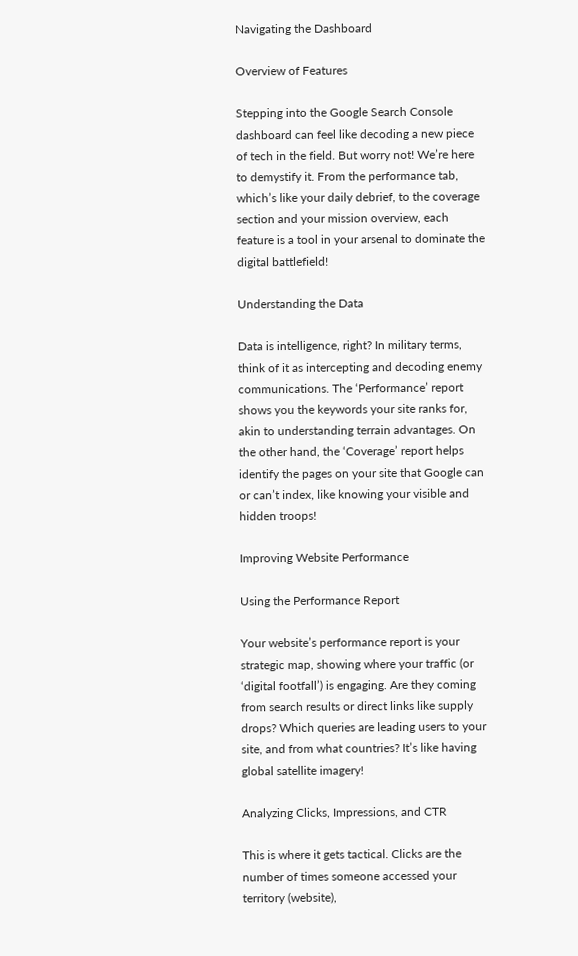Navigating the Dashboard

Overview of Features

Stepping into the Google Search Console dashboard can feel like decoding a new piece of tech in the field. But worry not! We’re here to demystify it. From the performance tab, which’s like your daily debrief, to the coverage section and your mission overview, each feature is a tool in your arsenal to dominate the digital battlefield!

Understanding the Data

Data is intelligence, right? In military terms, think of it as intercepting and decoding enemy communications. The ‘Performance’ report shows you the keywords your site ranks for, akin to understanding terrain advantages. On the other hand, the ‘Coverage’ report helps identify the pages on your site that Google can or can’t index, like knowing your visible and hidden troops!

Improving Website Performance

Using the Performance Report

Your website’s performance report is your strategic map, showing where your traffic (or ‘digital footfall’) is engaging. Are they coming from search results or direct links like supply drops? Which queries are leading users to your site, and from what countries? It’s like having global satellite imagery!

Analyzing Clicks, Impressions, and CTR

This is where it gets tactical. Clicks are the number of times someone accessed your territory (website),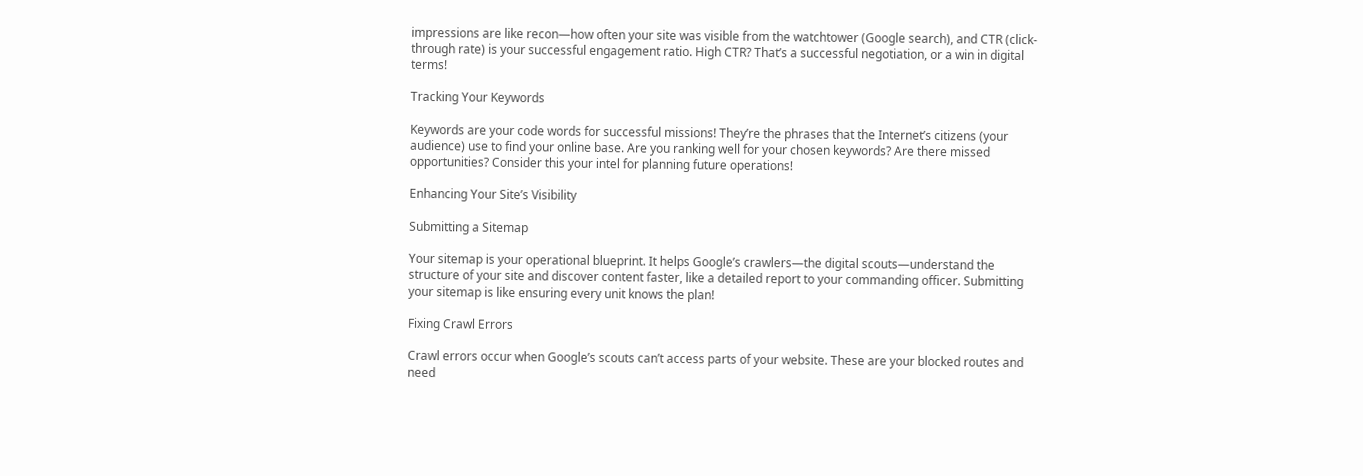impressions are like recon—how often your site was visible from the watchtower (Google search), and CTR (click-through rate) is your successful engagement ratio. High CTR? That’s a successful negotiation, or a win in digital terms!

Tracking Your Keywords

Keywords are your code words for successful missions! They’re the phrases that the Internet’s citizens (your audience) use to find your online base. Are you ranking well for your chosen keywords? Are there missed opportunities? Consider this your intel for planning future operations!

Enhancing Your Site’s Visibility

Submitting a Sitemap

Your sitemap is your operational blueprint. It helps Google’s crawlers—the digital scouts—understand the structure of your site and discover content faster, like a detailed report to your commanding officer. Submitting your sitemap is like ensuring every unit knows the plan!

Fixing Crawl Errors

Crawl errors occur when Google’s scouts can’t access parts of your website. These are your blocked routes and need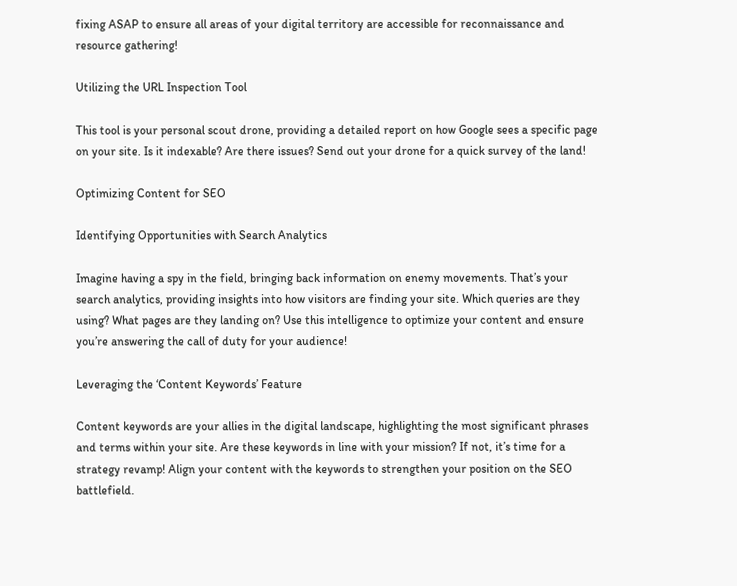fixing ASAP to ensure all areas of your digital territory are accessible for reconnaissance and resource gathering!

Utilizing the URL Inspection Tool

This tool is your personal scout drone, providing a detailed report on how Google sees a specific page on your site. Is it indexable? Are there issues? Send out your drone for a quick survey of the land!

Optimizing Content for SEO

Identifying Opportunities with Search Analytics

Imagine having a spy in the field, bringing back information on enemy movements. That’s your search analytics, providing insights into how visitors are finding your site. Which queries are they using? What pages are they landing on? Use this intelligence to optimize your content and ensure you’re answering the call of duty for your audience!

Leveraging the ‘Content Keywords’ Feature

Content keywords are your allies in the digital landscape, highlighting the most significant phrases and terms within your site. Are these keywords in line with your mission? If not, it’s time for a strategy revamp! Align your content with the keywords to strengthen your position on the SEO battlefield.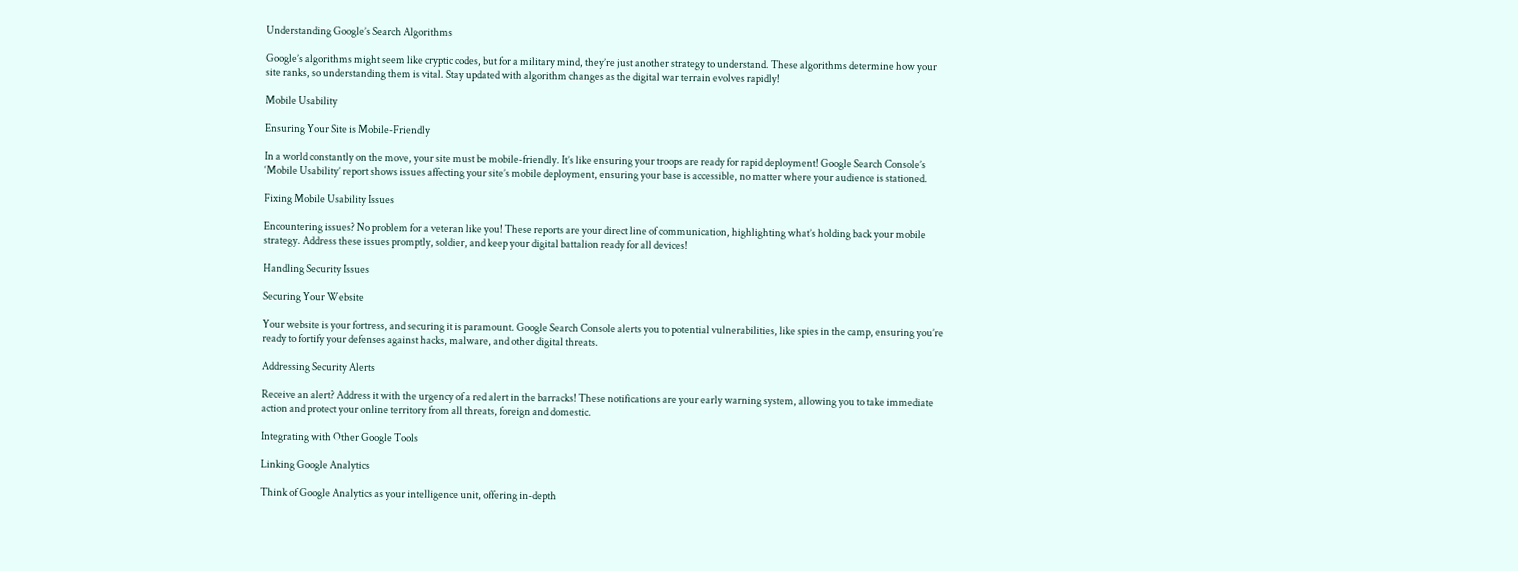Understanding Google’s Search Algorithms

Google’s algorithms might seem like cryptic codes, but for a military mind, they’re just another strategy to understand. These algorithms determine how your site ranks, so understanding them is vital. Stay updated with algorithm changes as the digital war terrain evolves rapidly!

Mobile Usability

Ensuring Your Site is Mobile-Friendly

In a world constantly on the move, your site must be mobile-friendly. It’s like ensuring your troops are ready for rapid deployment! Google Search Console’s ‘Mobile Usability’ report shows issues affecting your site’s mobile deployment, ensuring your base is accessible, no matter where your audience is stationed.

Fixing Mobile Usability Issues

Encountering issues? No problem for a veteran like you! These reports are your direct line of communication, highlighting what’s holding back your mobile strategy. Address these issues promptly, soldier, and keep your digital battalion ready for all devices!

Handling Security Issues

Securing Your Website

Your website is your fortress, and securing it is paramount. Google Search Console alerts you to potential vulnerabilities, like spies in the camp, ensuring you’re ready to fortify your defenses against hacks, malware, and other digital threats.

Addressing Security Alerts

Receive an alert? Address it with the urgency of a red alert in the barracks! These notifications are your early warning system, allowing you to take immediate action and protect your online territory from all threats, foreign and domestic.

Integrating with Other Google Tools

Linking Google Analytics

Think of Google Analytics as your intelligence unit, offering in-depth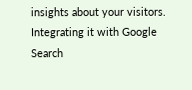insights about your visitors. Integrating it with Google Search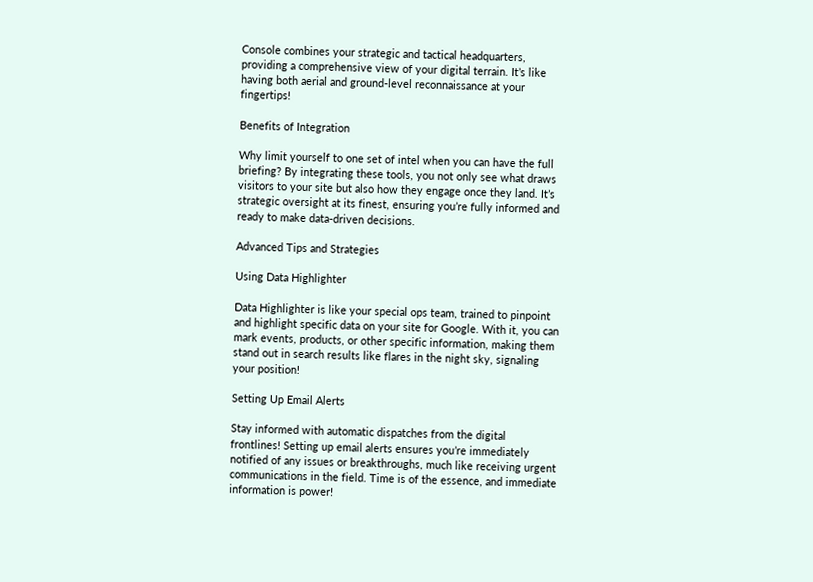Console combines your strategic and tactical headquarters, providing a comprehensive view of your digital terrain. It’s like having both aerial and ground-level reconnaissance at your fingertips!

Benefits of Integration

Why limit yourself to one set of intel when you can have the full briefing? By integrating these tools, you not only see what draws visitors to your site but also how they engage once they land. It’s strategic oversight at its finest, ensuring you’re fully informed and ready to make data-driven decisions.

Advanced Tips and Strategies

Using Data Highlighter

Data Highlighter is like your special ops team, trained to pinpoint and highlight specific data on your site for Google. With it, you can mark events, products, or other specific information, making them stand out in search results like flares in the night sky, signaling your position!

Setting Up Email Alerts

Stay informed with automatic dispatches from the digital frontlines! Setting up email alerts ensures you’re immediately notified of any issues or breakthroughs, much like receiving urgent communications in the field. Time is of the essence, and immediate information is power!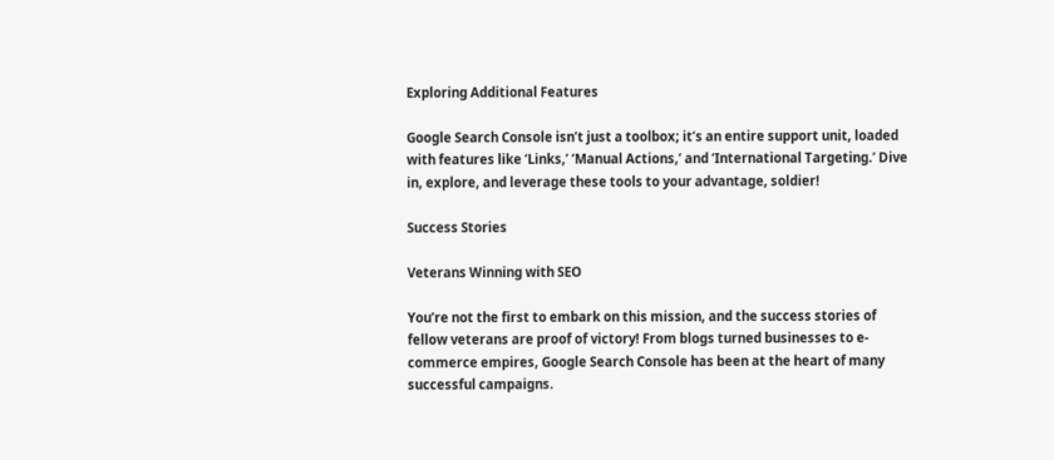Exploring Additional Features

Google Search Console isn’t just a toolbox; it’s an entire support unit, loaded with features like ‘Links,’ ‘Manual Actions,’ and ‘International Targeting.’ Dive in, explore, and leverage these tools to your advantage, soldier!

Success Stories

Veterans Winning with SEO

You’re not the first to embark on this mission, and the success stories of fellow veterans are proof of victory! From blogs turned businesses to e-commerce empires, Google Search Console has been at the heart of many successful campaigns.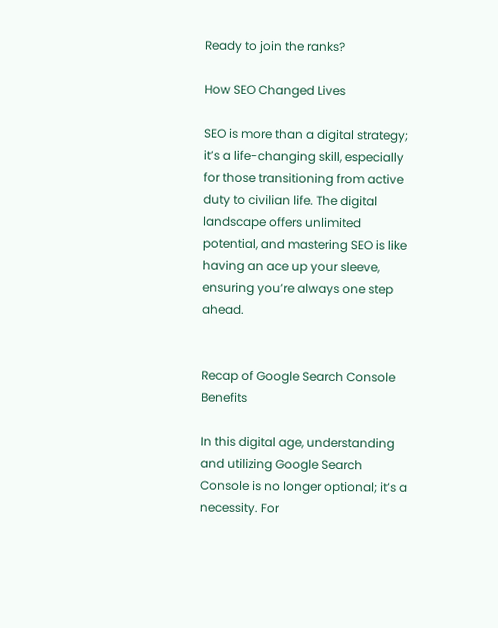Ready to join the ranks?

How SEO Changed Lives

SEO is more than a digital strategy; it’s a life-changing skill, especially for those transitioning from active duty to civilian life. The digital landscape offers unlimited potential, and mastering SEO is like having an ace up your sleeve, ensuring you’re always one step ahead.


Recap of Google Search Console Benefits

In this digital age, understanding and utilizing Google Search Console is no longer optional; it’s a necessity. For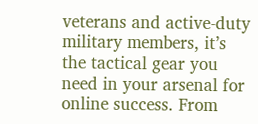veterans and active-duty military members, it’s the tactical gear you need in your arsenal for online success. From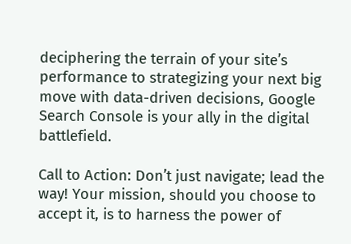deciphering the terrain of your site’s performance to strategizing your next big move with data-driven decisions, Google Search Console is your ally in the digital battlefield.

Call to Action: Don’t just navigate; lead the way! Your mission, should you choose to accept it, is to harness the power of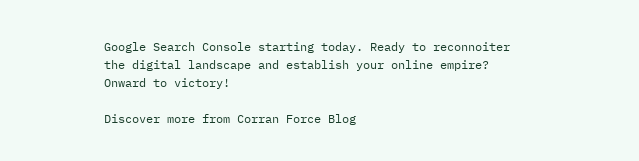Google Search Console starting today. Ready to reconnoiter the digital landscape and establish your online empire? Onward to victory!

Discover more from Corran Force Blog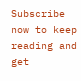Subscribe now to keep reading and get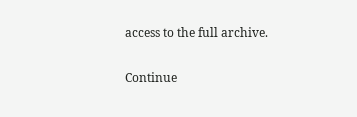access to the full archive.

Continue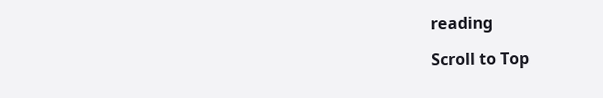reading

Scroll to Top